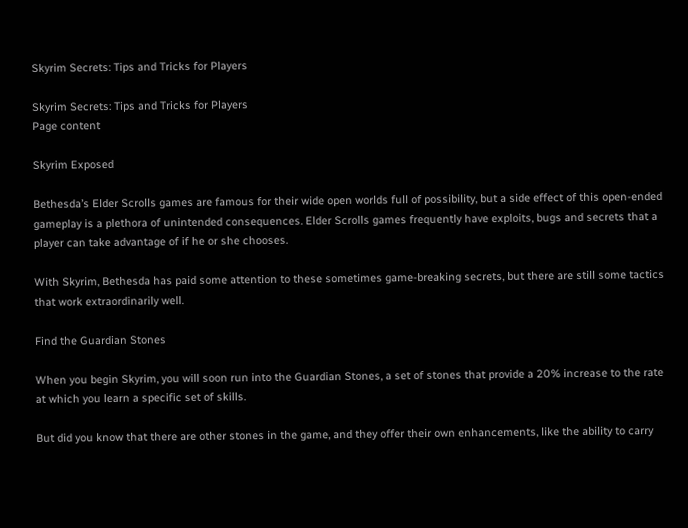Skyrim Secrets: Tips and Tricks for Players

Skyrim Secrets: Tips and Tricks for Players
Page content

Skyrim Exposed

Bethesda’s Elder Scrolls games are famous for their wide open worlds full of possibility, but a side effect of this open-ended gameplay is a plethora of unintended consequences. Elder Scrolls games frequently have exploits, bugs and secrets that a player can take advantage of if he or she chooses.

With Skyrim, Bethesda has paid some attention to these sometimes game-breaking secrets, but there are still some tactics that work extraordinarily well.

Find the Guardian Stones

When you begin Skyrim, you will soon run into the Guardian Stones, a set of stones that provide a 20% increase to the rate at which you learn a specific set of skills.

But did you know that there are other stones in the game, and they offer their own enhancements, like the ability to carry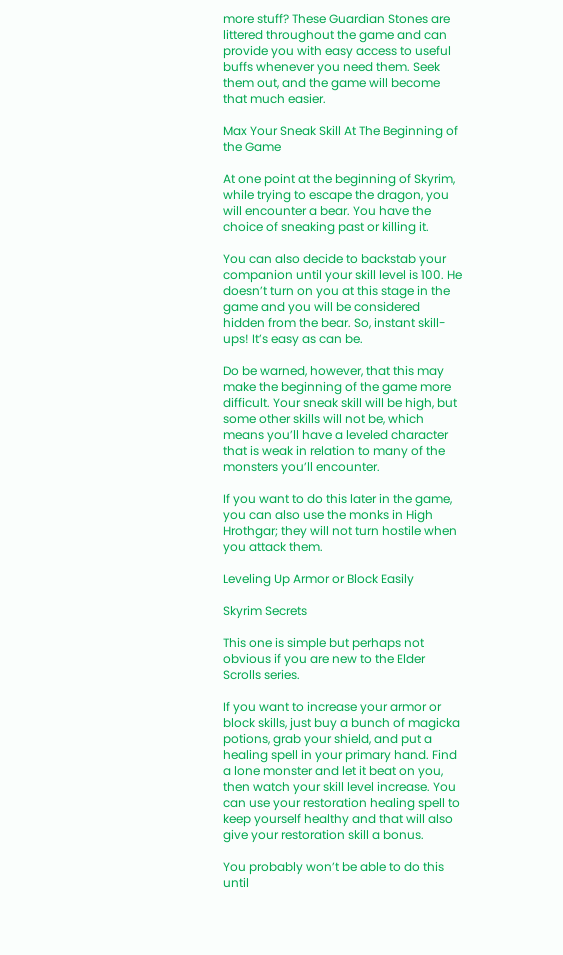more stuff? These Guardian Stones are littered throughout the game and can provide you with easy access to useful buffs whenever you need them. Seek them out, and the game will become that much easier.

Max Your Sneak Skill At The Beginning of the Game

At one point at the beginning of Skyrim, while trying to escape the dragon, you will encounter a bear. You have the choice of sneaking past or killing it.

You can also decide to backstab your companion until your skill level is 100. He doesn’t turn on you at this stage in the game and you will be considered hidden from the bear. So, instant skill-ups! It’s easy as can be.

Do be warned, however, that this may make the beginning of the game more difficult. Your sneak skill will be high, but some other skills will not be, which means you’ll have a leveled character that is weak in relation to many of the monsters you’ll encounter.

If you want to do this later in the game, you can also use the monks in High Hrothgar; they will not turn hostile when you attack them.

Leveling Up Armor or Block Easily

Skyrim Secrets

This one is simple but perhaps not obvious if you are new to the Elder Scrolls series.

If you want to increase your armor or block skills, just buy a bunch of magicka potions, grab your shield, and put a healing spell in your primary hand. Find a lone monster and let it beat on you, then watch your skill level increase. You can use your restoration healing spell to keep yourself healthy and that will also give your restoration skill a bonus.

You probably won’t be able to do this until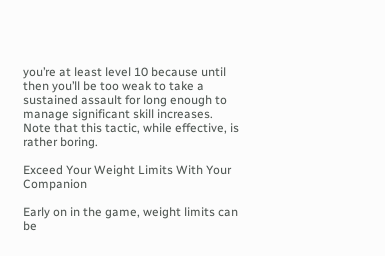you’re at least level 10 because until then you’ll be too weak to take a sustained assault for long enough to manage significant skill increases. Note that this tactic, while effective, is rather boring.

Exceed Your Weight Limits With Your Companion

Early on in the game, weight limits can be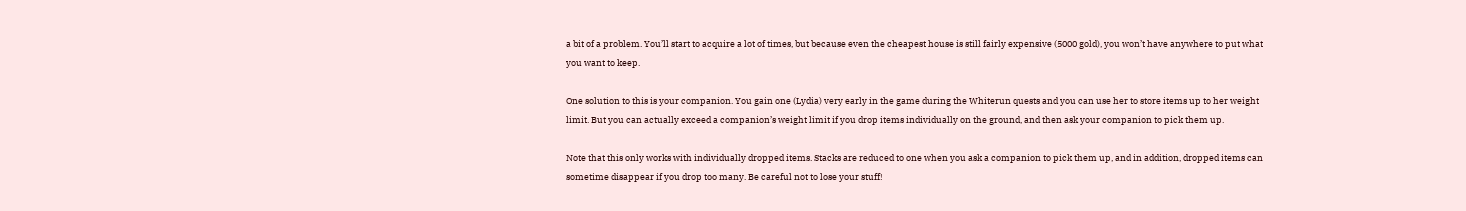a bit of a problem. You’ll start to acquire a lot of times, but because even the cheapest house is still fairly expensive (5000 gold), you won’t have anywhere to put what you want to keep.

One solution to this is your companion. You gain one (Lydia) very early in the game during the Whiterun quests and you can use her to store items up to her weight limit. But you can actually exceed a companion’s weight limit if you drop items individually on the ground, and then ask your companion to pick them up.

Note that this only works with individually dropped items. Stacks are reduced to one when you ask a companion to pick them up, and in addition, dropped items can sometime disappear if you drop too many. Be careful not to lose your stuff!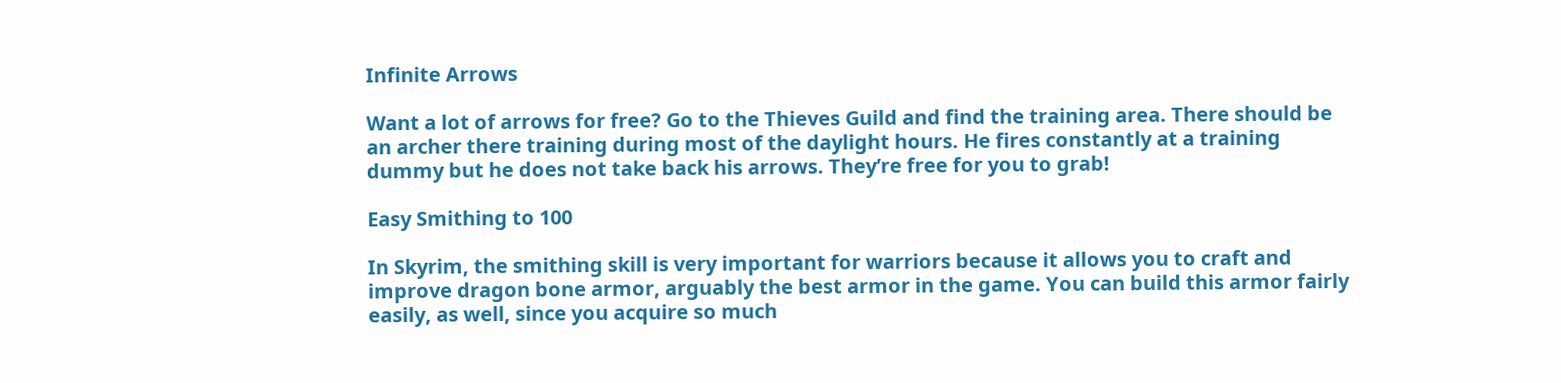Infinite Arrows

Want a lot of arrows for free? Go to the Thieves Guild and find the training area. There should be an archer there training during most of the daylight hours. He fires constantly at a training dummy but he does not take back his arrows. They’re free for you to grab!

Easy Smithing to 100

In Skyrim, the smithing skill is very important for warriors because it allows you to craft and improve dragon bone armor, arguably the best armor in the game. You can build this armor fairly easily, as well, since you acquire so much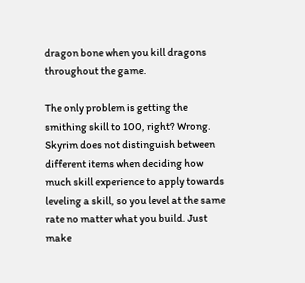dragon bone when you kill dragons throughout the game.

The only problem is getting the smithing skill to 100, right? Wrong. Skyrim does not distinguish between different items when deciding how much skill experience to apply towards leveling a skill, so you level at the same rate no matter what you build. Just make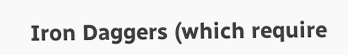Iron Daggers (which require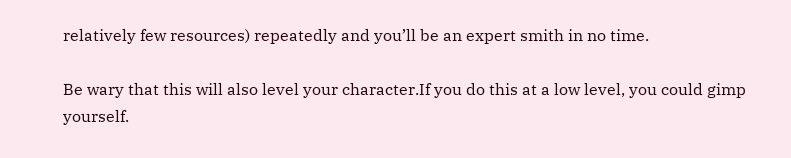relatively few resources) repeatedly and you’ll be an expert smith in no time.

Be wary that this will also level your character.If you do this at a low level, you could gimp yourself.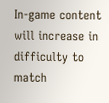In-game content will increase in difficulty to match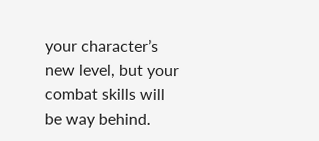your character’s new level, but your combat skills will be way behind.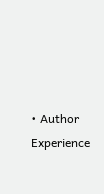• Author Experience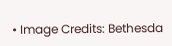• Image Credits: Bethesda